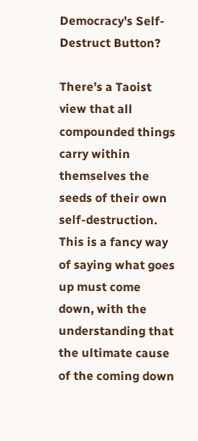Democracy’s Self-Destruct Button?

There’s a Taoist view that all compounded things carry within themselves the seeds of their own self-destruction. This is a fancy way of saying what goes up must come down, with the understanding that the ultimate cause of the coming down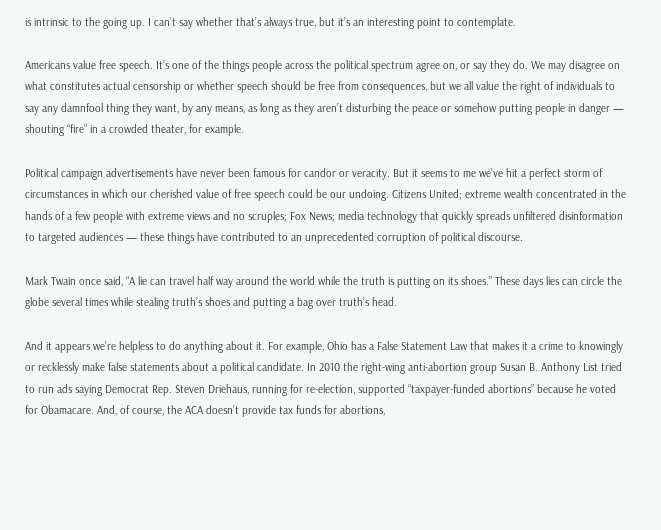is intrinsic to the going up. I can’t say whether that’s always true, but it’s an interesting point to contemplate.

Americans value free speech. It’s one of the things people across the political spectrum agree on, or say they do. We may disagree on what constitutes actual censorship or whether speech should be free from consequences, but we all value the right of individuals to say any damnfool thing they want, by any means, as long as they aren’t disturbing the peace or somehow putting people in danger — shouting “fire” in a crowded theater, for example.

Political campaign advertisements have never been famous for candor or veracity. But it seems to me we’ve hit a perfect storm of circumstances in which our cherished value of free speech could be our undoing. Citizens United; extreme wealth concentrated in the hands of a few people with extreme views and no scruples; Fox News; media technology that quickly spreads unfiltered disinformation to targeted audiences — these things have contributed to an unprecedented corruption of political discourse.

Mark Twain once said, “A lie can travel half way around the world while the truth is putting on its shoes.” These days lies can circle the globe several times while stealing truth’s shoes and putting a bag over truth’s head.

And it appears we’re helpless to do anything about it. For example, Ohio has a False Statement Law that makes it a crime to knowingly or recklessly make false statements about a political candidate. In 2010 the right-wing anti-abortion group Susan B. Anthony List tried to run ads saying Democrat Rep. Steven Driehaus, running for re-election, supported “taxpayer-funded abortions” because he voted for Obamacare. And, of course, the ACA doesn’t provide tax funds for abortions,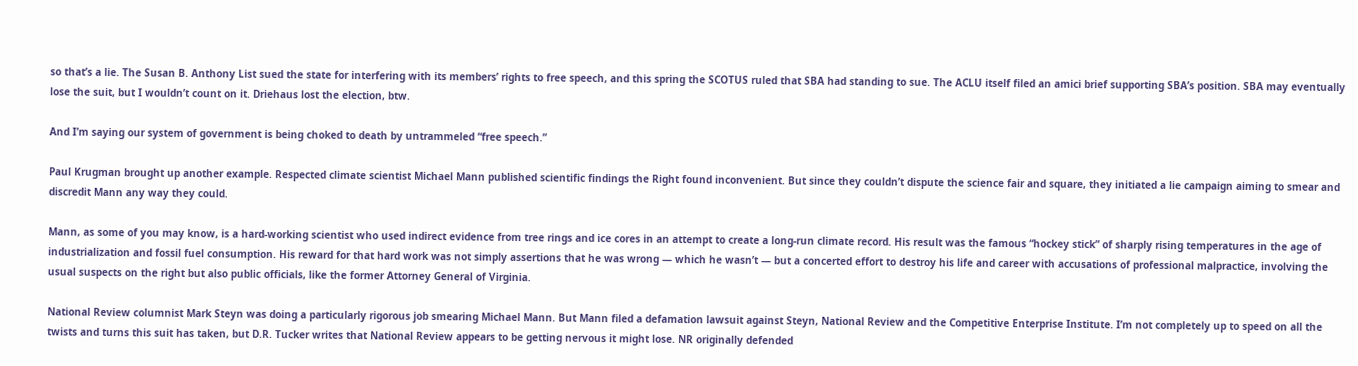so that’s a lie. The Susan B. Anthony List sued the state for interfering with its members’ rights to free speech, and this spring the SCOTUS ruled that SBA had standing to sue. The ACLU itself filed an amici brief supporting SBA’s position. SBA may eventually lose the suit, but I wouldn’t count on it. Driehaus lost the election, btw.

And I’m saying our system of government is being choked to death by untrammeled “free speech.”

Paul Krugman brought up another example. Respected climate scientist Michael Mann published scientific findings the Right found inconvenient. But since they couldn’t dispute the science fair and square, they initiated a lie campaign aiming to smear and discredit Mann any way they could.

Mann, as some of you may know, is a hard-working scientist who used indirect evidence from tree rings and ice cores in an attempt to create a long-run climate record. His result was the famous “hockey stick” of sharply rising temperatures in the age of industrialization and fossil fuel consumption. His reward for that hard work was not simply assertions that he was wrong — which he wasn’t — but a concerted effort to destroy his life and career with accusations of professional malpractice, involving the usual suspects on the right but also public officials, like the former Attorney General of Virginia.

National Review columnist Mark Steyn was doing a particularly rigorous job smearing Michael Mann. But Mann filed a defamation lawsuit against Steyn, National Review and the Competitive Enterprise Institute. I’m not completely up to speed on all the twists and turns this suit has taken, but D.R. Tucker writes that National Review appears to be getting nervous it might lose. NR originally defended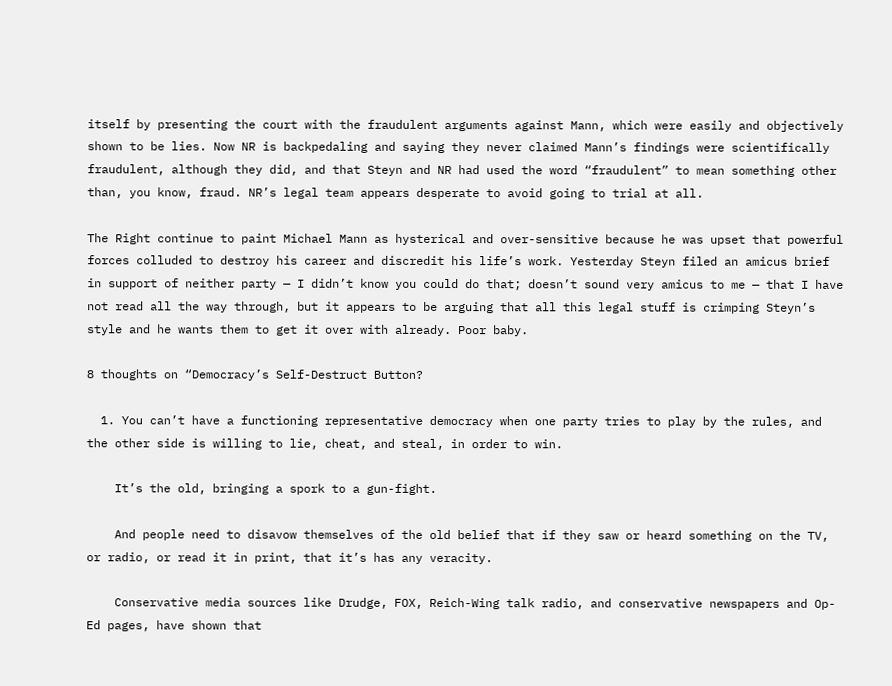itself by presenting the court with the fraudulent arguments against Mann, which were easily and objectively shown to be lies. Now NR is backpedaling and saying they never claimed Mann’s findings were scientifically fraudulent, although they did, and that Steyn and NR had used the word “fraudulent” to mean something other than, you know, fraud. NR’s legal team appears desperate to avoid going to trial at all.

The Right continue to paint Michael Mann as hysterical and over-sensitive because he was upset that powerful forces colluded to destroy his career and discredit his life’s work. Yesterday Steyn filed an amicus brief in support of neither party — I didn’t know you could do that; doesn’t sound very amicus to me — that I have not read all the way through, but it appears to be arguing that all this legal stuff is crimping Steyn’s style and he wants them to get it over with already. Poor baby.

8 thoughts on “Democracy’s Self-Destruct Button?

  1. You can’t have a functioning representative democracy when one party tries to play by the rules, and the other side is willing to lie, cheat, and steal, in order to win.

    It’s the old, bringing a spork to a gun-fight.

    And people need to disavow themselves of the old belief that if they saw or heard something on the TV, or radio, or read it in print, that it’s has any veracity.

    Conservative media sources like Drudge, FOX, Reich-Wing talk radio, and conservative newspapers and Op-Ed pages, have shown that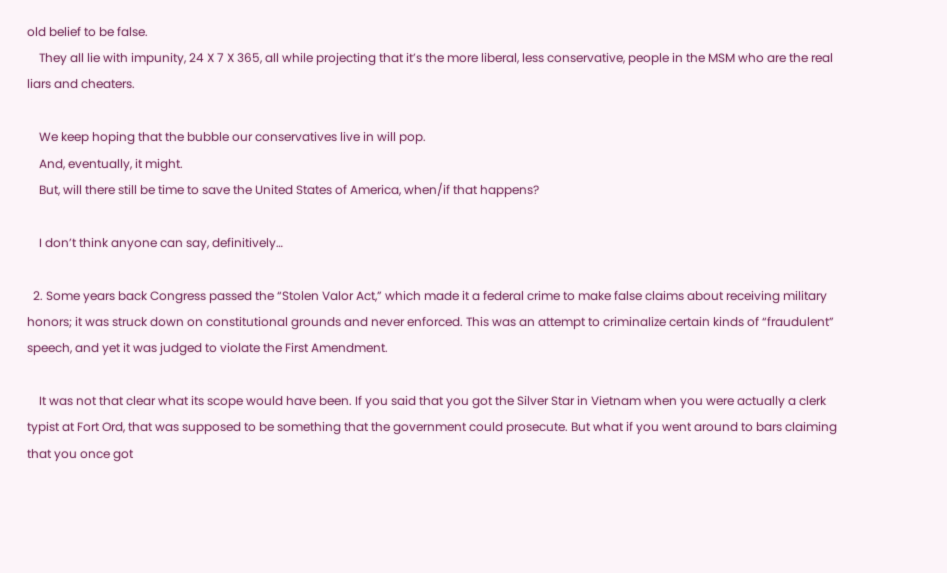old belief to be false.
    They all lie with impunity, 24 X 7 X 365, all while projecting that it’s the more liberal, less conservative, people in the MSM who are the real liars and cheaters.

    We keep hoping that the bubble our conservatives live in will pop.
    And, eventually, it might.
    But, will there still be time to save the United States of America, when/if that happens?

    I don’t think anyone can say, definitively…

  2. Some years back Congress passed the “Stolen Valor Act,” which made it a federal crime to make false claims about receiving military honors; it was struck down on constitutional grounds and never enforced. This was an attempt to criminalize certain kinds of “fraudulent” speech, and yet it was judged to violate the First Amendment.

    It was not that clear what its scope would have been. If you said that you got the Silver Star in Vietnam when you were actually a clerk typist at Fort Ord, that was supposed to be something that the government could prosecute. But what if you went around to bars claiming that you once got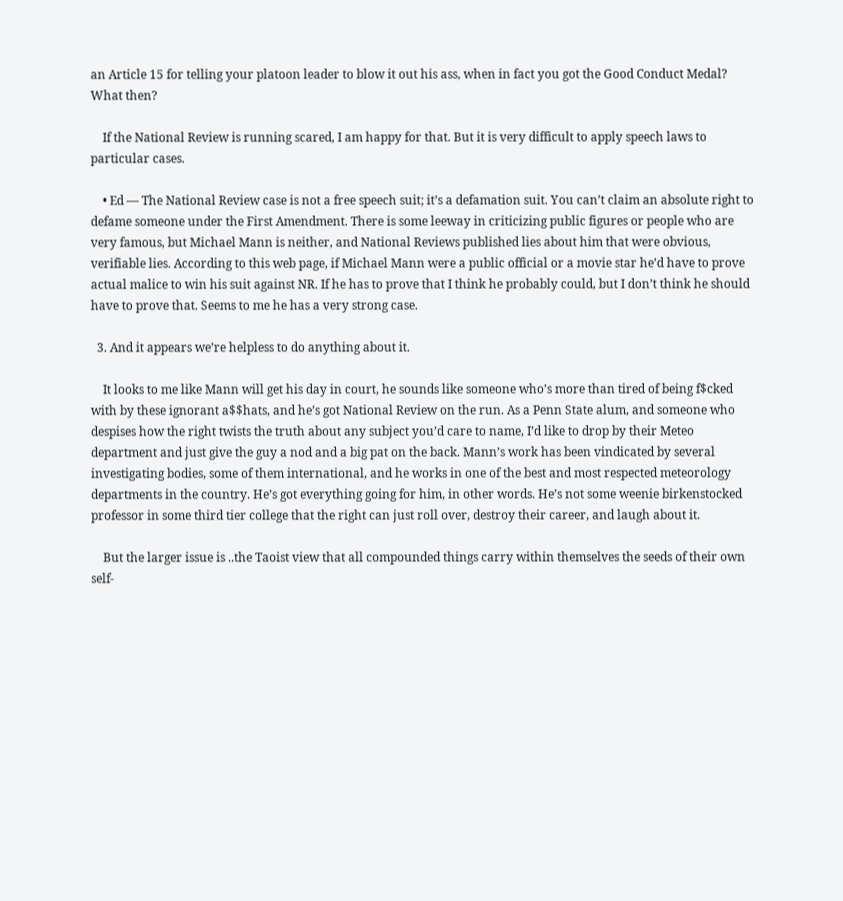an Article 15 for telling your platoon leader to blow it out his ass, when in fact you got the Good Conduct Medal? What then?

    If the National Review is running scared, I am happy for that. But it is very difficult to apply speech laws to particular cases.

    • Ed — The National Review case is not a free speech suit; it’s a defamation suit. You can’t claim an absolute right to defame someone under the First Amendment. There is some leeway in criticizing public figures or people who are very famous, but Michael Mann is neither, and National Reviews published lies about him that were obvious, verifiable lies. According to this web page, if Michael Mann were a public official or a movie star he’d have to prove actual malice to win his suit against NR. If he has to prove that I think he probably could, but I don’t think he should have to prove that. Seems to me he has a very strong case.

  3. And it appears we’re helpless to do anything about it.

    It looks to me like Mann will get his day in court, he sounds like someone who’s more than tired of being f$cked with by these ignorant a$$hats, and he’s got National Review on the run. As a Penn State alum, and someone who despises how the right twists the truth about any subject you’d care to name, I’d like to drop by their Meteo department and just give the guy a nod and a big pat on the back. Mann’s work has been vindicated by several investigating bodies, some of them international, and he works in one of the best and most respected meteorology departments in the country. He’s got everything going for him, in other words. He’s not some weenie birkenstocked professor in some third tier college that the right can just roll over, destroy their career, and laugh about it.

    But the larger issue is ..the Taoist view that all compounded things carry within themselves the seeds of their own self-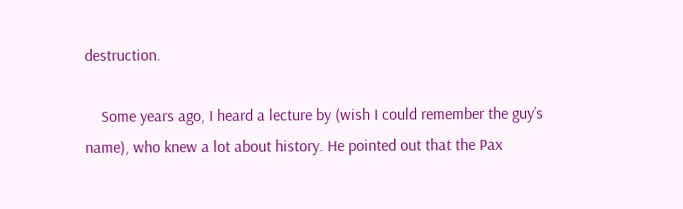destruction.

    Some years ago, I heard a lecture by (wish I could remember the guy’s name), who knew a lot about history. He pointed out that the Pax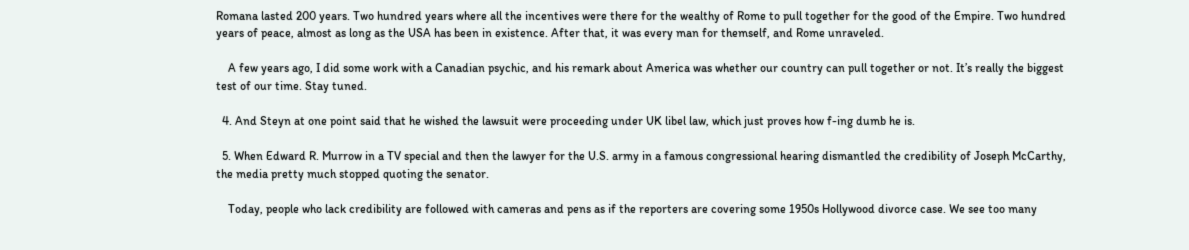Romana lasted 200 years. Two hundred years where all the incentives were there for the wealthy of Rome to pull together for the good of the Empire. Two hundred years of peace, almost as long as the USA has been in existence. After that, it was every man for themself, and Rome unraveled.

    A few years ago, I did some work with a Canadian psychic, and his remark about America was whether our country can pull together or not. It’s really the biggest test of our time. Stay tuned.

  4. And Steyn at one point said that he wished the lawsuit were proceeding under UK libel law, which just proves how f-ing dumb he is.

  5. When Edward R. Murrow in a TV special and then the lawyer for the U.S. army in a famous congressional hearing dismantled the credibility of Joseph McCarthy, the media pretty much stopped quoting the senator.

    Today, people who lack credibility are followed with cameras and pens as if the reporters are covering some 1950s Hollywood divorce case. We see too many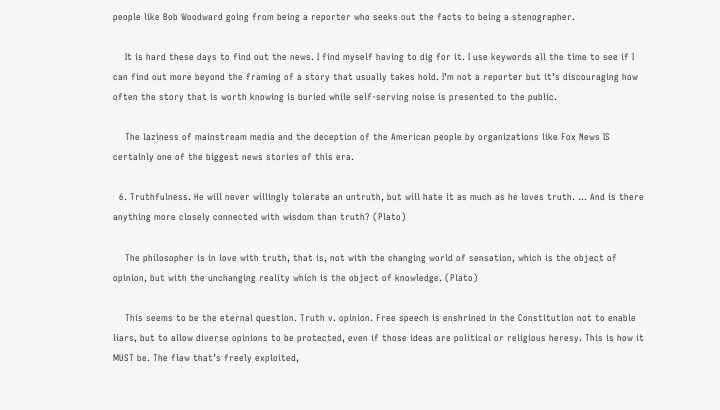people like Bob Woodward going from being a reporter who seeks out the facts to being a stenographer.

    It is hard these days to find out the news. I find myself having to dig for it. I use keywords all the time to see if I can find out more beyond the framing of a story that usually takes hold. I’m not a reporter but it’s discouraging how often the story that is worth knowing is buried while self-serving noise is presented to the public.

    The laziness of mainstream media and the deception of the American people by organizations like Fox News IS certainly one of the biggest news stories of this era.

  6. Truthfulness. He will never willingly tolerate an untruth, but will hate it as much as he loves truth. … And is there anything more closely connected with wisdom than truth? (Plato)

    The philosopher is in love with truth, that is, not with the changing world of sensation, which is the object of opinion, but with the unchanging reality which is the object of knowledge. (Plato)

    This seems to be the eternal question. Truth v. opinion. Free speech is enshrined in the Constitution not to enable liars, but to allow diverse opinions to be protected, even if those ideas are political or religious heresy. This is how it MUST be. The flaw that’s freely exploited,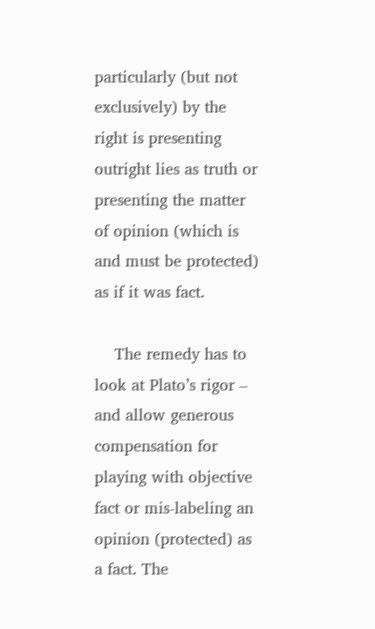particularly (but not exclusively) by the right is presenting outright lies as truth or presenting the matter of opinion (which is and must be protected) as if it was fact.

    The remedy has to look at Plato’s rigor – and allow generous compensation for playing with objective fact or mis-labeling an opinion (protected) as a fact. The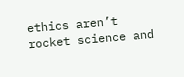ethics aren’t rocket science and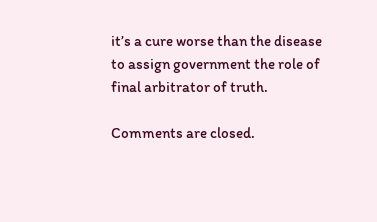it’s a cure worse than the disease to assign government the role of final arbitrator of truth.

Comments are closed.